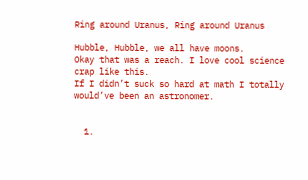Ring around Uranus, Ring around Uranus

Hubble, Hubble, we all have moons.
Okay that was a reach. I love cool science crap like this.
If I didn’t suck so hard at math I totally would’ve been an astronomer.


  1.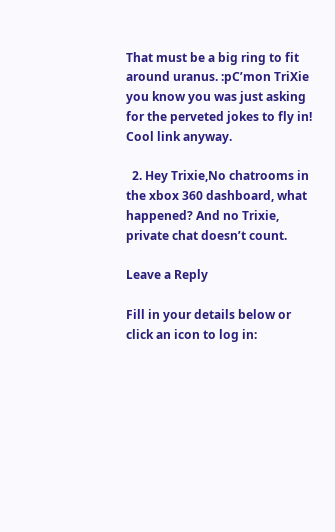That must be a big ring to fit around uranus. :pC’mon TriXie you know you was just asking for the perveted jokes to fly in! Cool link anyway.

  2. Hey Trixie,No chatrooms in the xbox 360 dashboard, what happened? And no Trixie, private chat doesn’t count.

Leave a Reply

Fill in your details below or click an icon to log in: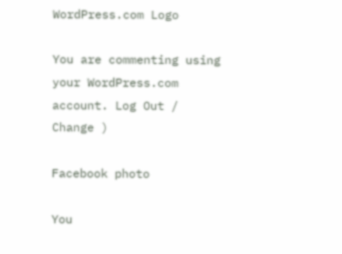WordPress.com Logo

You are commenting using your WordPress.com account. Log Out /  Change )

Facebook photo

You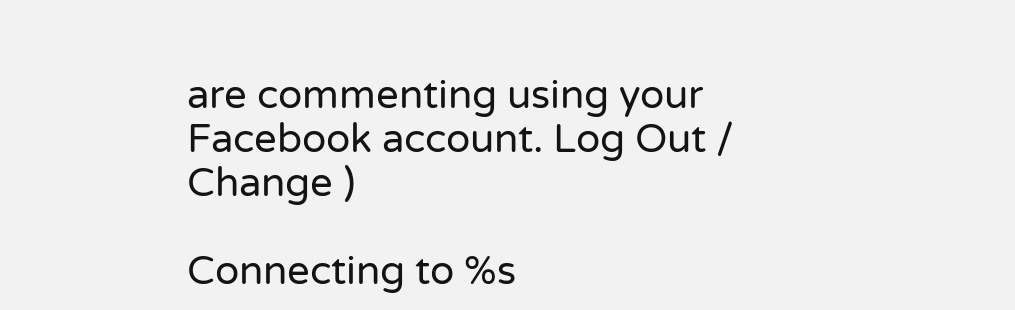are commenting using your Facebook account. Log Out /  Change )

Connecting to %s